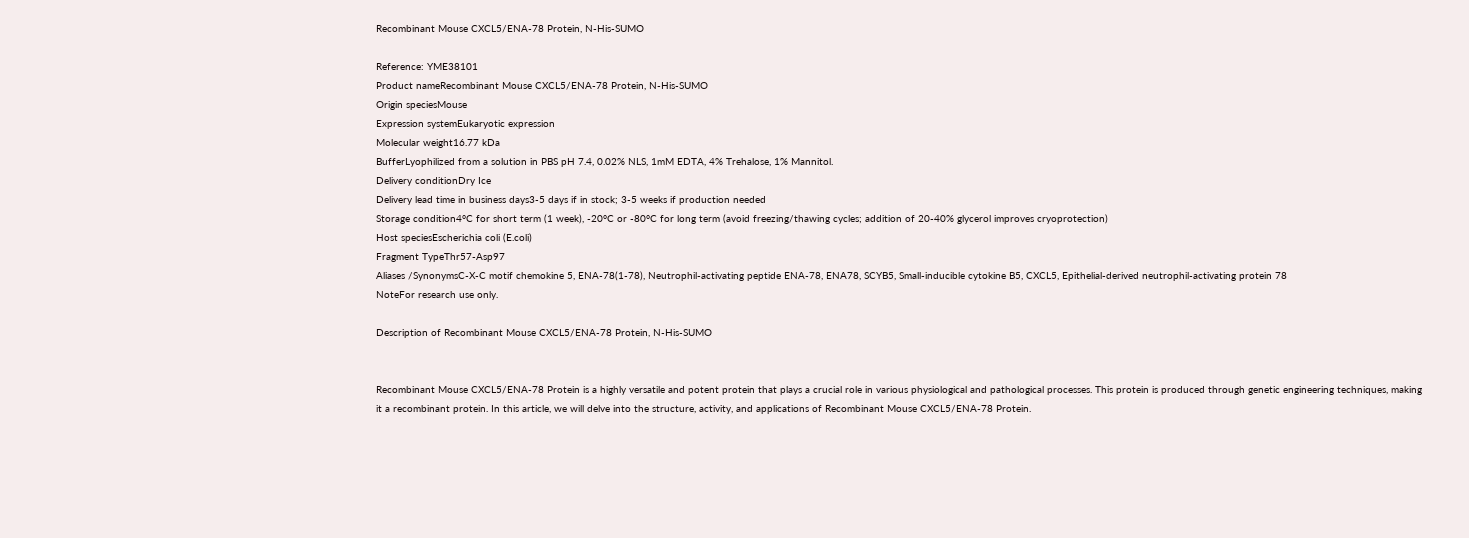Recombinant Mouse CXCL5/ENA-78 Protein, N-His-SUMO

Reference: YME38101
Product nameRecombinant Mouse CXCL5/ENA-78 Protein, N-His-SUMO
Origin speciesMouse
Expression systemEukaryotic expression
Molecular weight16.77 kDa
BufferLyophilized from a solution in PBS pH 7.4, 0.02% NLS, 1mM EDTA, 4% Trehalose, 1% Mannitol.
Delivery conditionDry Ice
Delivery lead time in business days3-5 days if in stock; 3-5 weeks if production needed
Storage condition4°C for short term (1 week), -20°C or -80°C for long term (avoid freezing/thawing cycles; addition of 20-40% glycerol improves cryoprotection)
Host speciesEscherichia coli (E.coli)
Fragment TypeThr57-Asp97
Aliases /SynonymsC-X-C motif chemokine 5, ENA-78(1-78), Neutrophil-activating peptide ENA-78, ENA78, SCYB5, Small-inducible cytokine B5, CXCL5, Epithelial-derived neutrophil-activating protein 78
NoteFor research use only.

Description of Recombinant Mouse CXCL5/ENA-78 Protein, N-His-SUMO


Recombinant Mouse CXCL5/ENA-78 Protein is a highly versatile and potent protein that plays a crucial role in various physiological and pathological processes. This protein is produced through genetic engineering techniques, making it a recombinant protein. In this article, we will delve into the structure, activity, and applications of Recombinant Mouse CXCL5/ENA-78 Protein.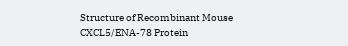Structure of Recombinant Mouse CXCL5/ENA-78 Protein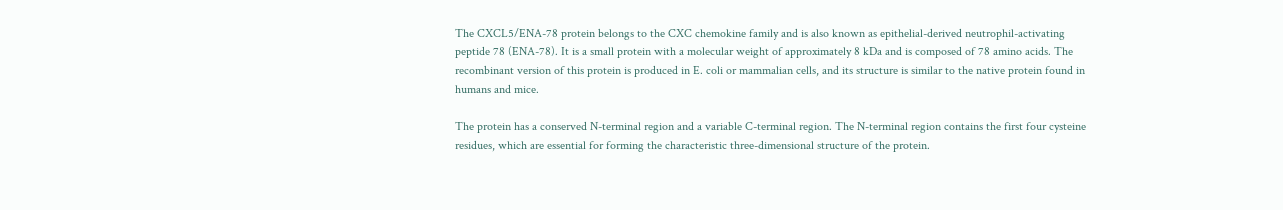The CXCL5/ENA-78 protein belongs to the CXC chemokine family and is also known as epithelial-derived neutrophil-activating peptide 78 (ENA-78). It is a small protein with a molecular weight of approximately 8 kDa and is composed of 78 amino acids. The recombinant version of this protein is produced in E. coli or mammalian cells, and its structure is similar to the native protein found in humans and mice.

The protein has a conserved N-terminal region and a variable C-terminal region. The N-terminal region contains the first four cysteine residues, which are essential for forming the characteristic three-dimensional structure of the protein.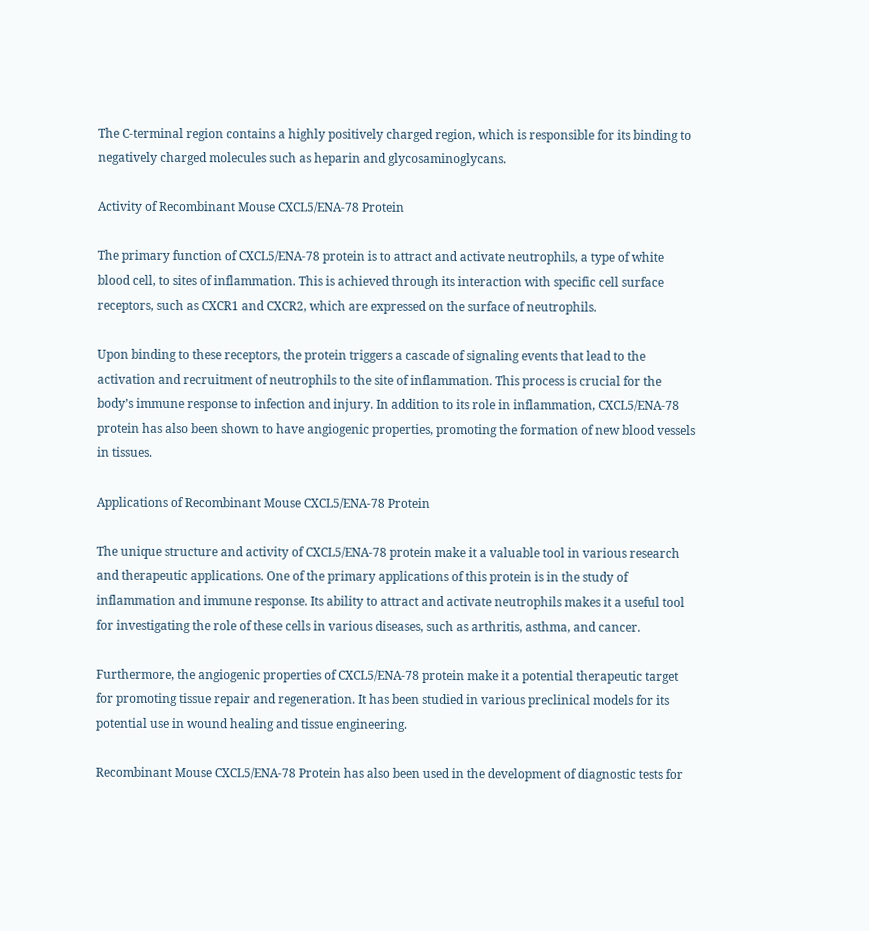The C-terminal region contains a highly positively charged region, which is responsible for its binding to negatively charged molecules such as heparin and glycosaminoglycans.

Activity of Recombinant Mouse CXCL5/ENA-78 Protein

The primary function of CXCL5/ENA-78 protein is to attract and activate neutrophils, a type of white blood cell, to sites of inflammation. This is achieved through its interaction with specific cell surface receptors, such as CXCR1 and CXCR2, which are expressed on the surface of neutrophils.

Upon binding to these receptors, the protein triggers a cascade of signaling events that lead to the activation and recruitment of neutrophils to the site of inflammation. This process is crucial for the body’s immune response to infection and injury. In addition to its role in inflammation, CXCL5/ENA-78 protein has also been shown to have angiogenic properties, promoting the formation of new blood vessels in tissues.

Applications of Recombinant Mouse CXCL5/ENA-78 Protein

The unique structure and activity of CXCL5/ENA-78 protein make it a valuable tool in various research and therapeutic applications. One of the primary applications of this protein is in the study of inflammation and immune response. Its ability to attract and activate neutrophils makes it a useful tool for investigating the role of these cells in various diseases, such as arthritis, asthma, and cancer.

Furthermore, the angiogenic properties of CXCL5/ENA-78 protein make it a potential therapeutic target for promoting tissue repair and regeneration. It has been studied in various preclinical models for its potential use in wound healing and tissue engineering.

Recombinant Mouse CXCL5/ENA-78 Protein has also been used in the development of diagnostic tests for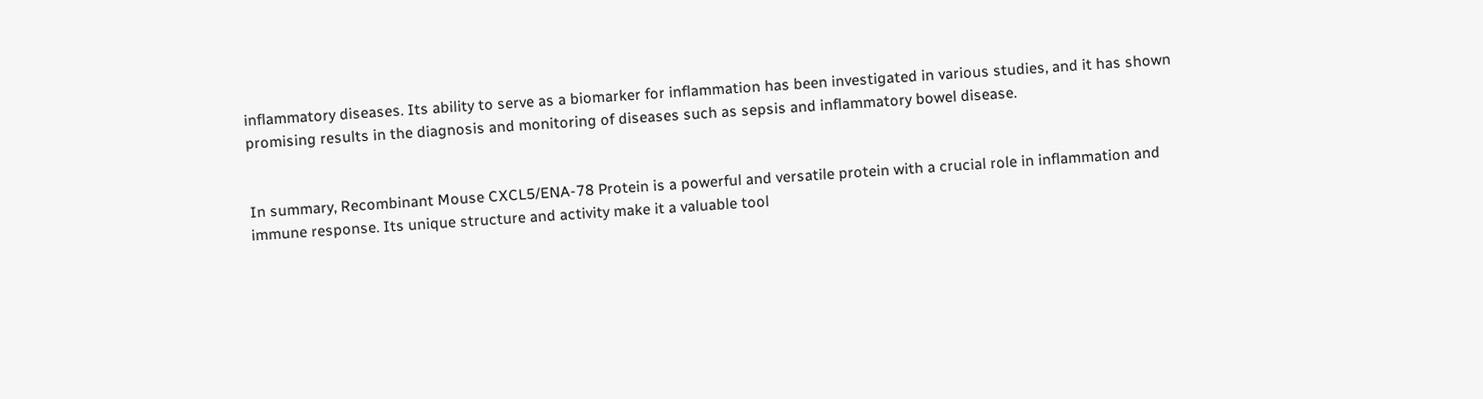inflammatory diseases. Its ability to serve as a biomarker for inflammation has been investigated in various studies, and it has shown promising results in the diagnosis and monitoring of diseases such as sepsis and inflammatory bowel disease.


In summary, Recombinant Mouse CXCL5/ENA-78 Protein is a powerful and versatile protein with a crucial role in inflammation and immune response. Its unique structure and activity make it a valuable tool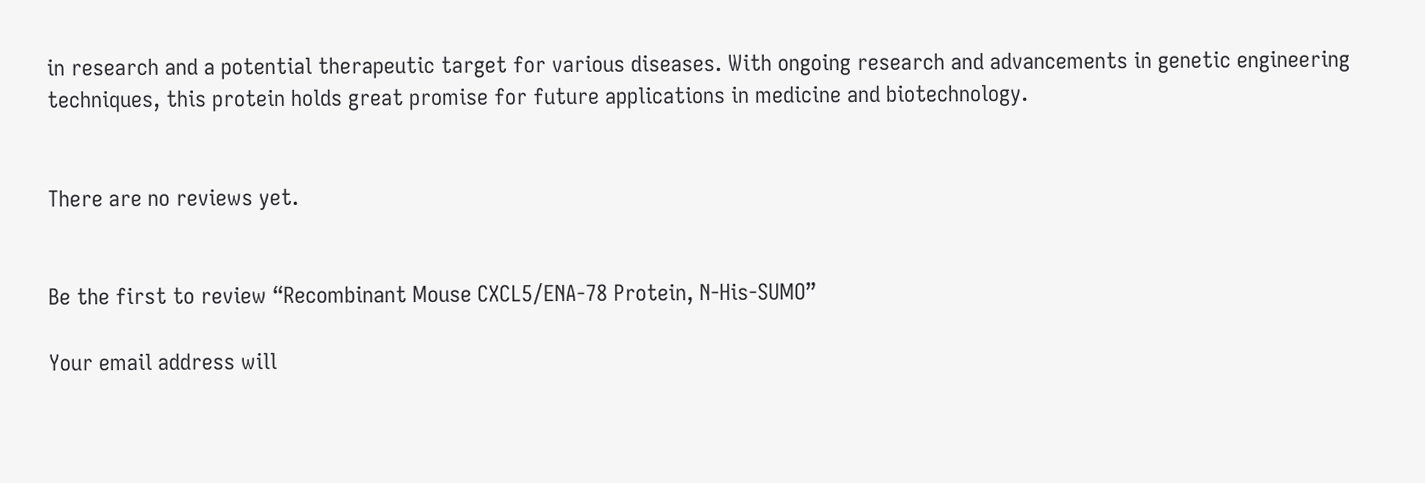in research and a potential therapeutic target for various diseases. With ongoing research and advancements in genetic engineering techniques, this protein holds great promise for future applications in medicine and biotechnology.


There are no reviews yet.


Be the first to review “Recombinant Mouse CXCL5/ENA-78 Protein, N-His-SUMO”

Your email address will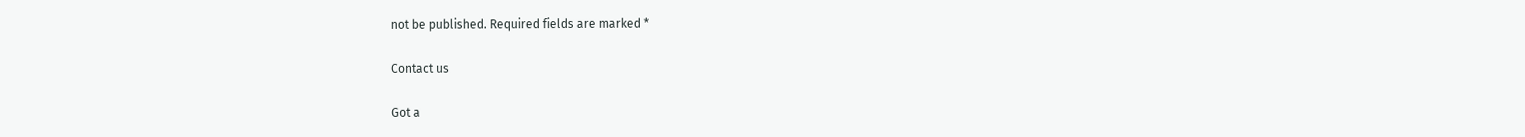not be published. Required fields are marked *

Contact us

Got a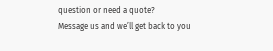question or need a quote?
Message us and we’ll get back to you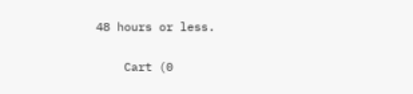48 hours or less.

    Cart (0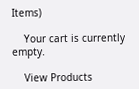Items)

    Your cart is currently empty.

    View Products